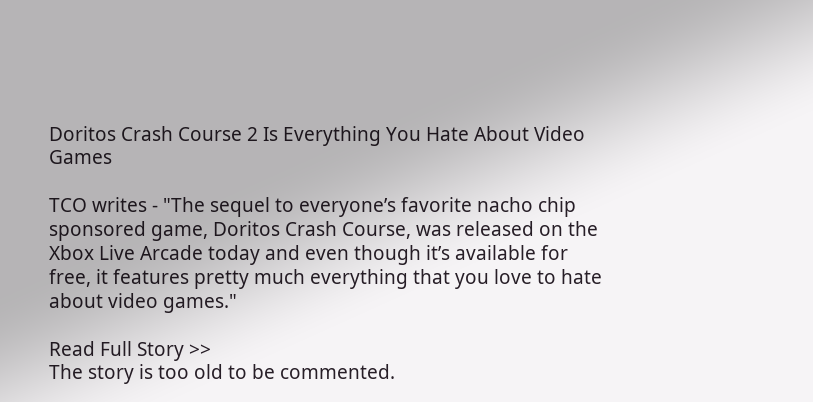Doritos Crash Course 2 Is Everything You Hate About Video Games

TCO writes - "The sequel to everyone’s favorite nacho chip sponsored game, Doritos Crash Course, was released on the Xbox Live Arcade today and even though it’s available for free, it features pretty much everything that you love to hate about video games."

Read Full Story >>
The story is too old to be commented.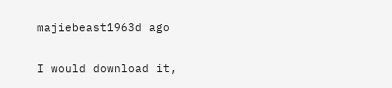majiebeast1963d ago

I would download it,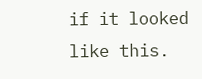if it looked like this.